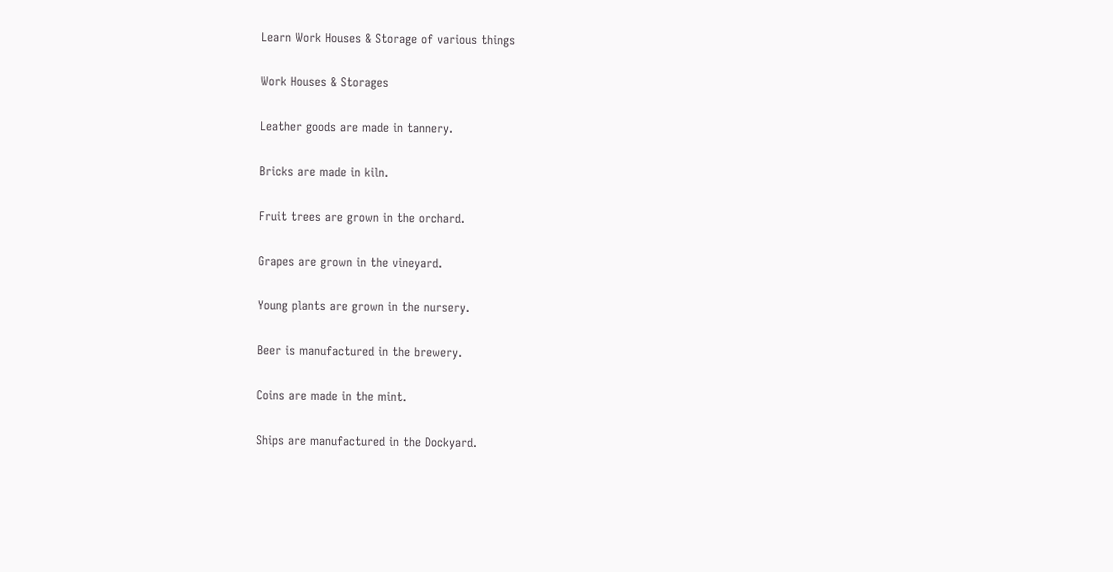Learn Work Houses & Storage of various things

Work Houses & Storages

Leather goods are made in tannery.

Bricks are made in kiln.

Fruit trees are grown in the orchard.

Grapes are grown in the vineyard.

Young plants are grown in the nursery.

Beer is manufactured in the brewery.

Coins are made in the mint.

Ships are manufactured in the Dockyard.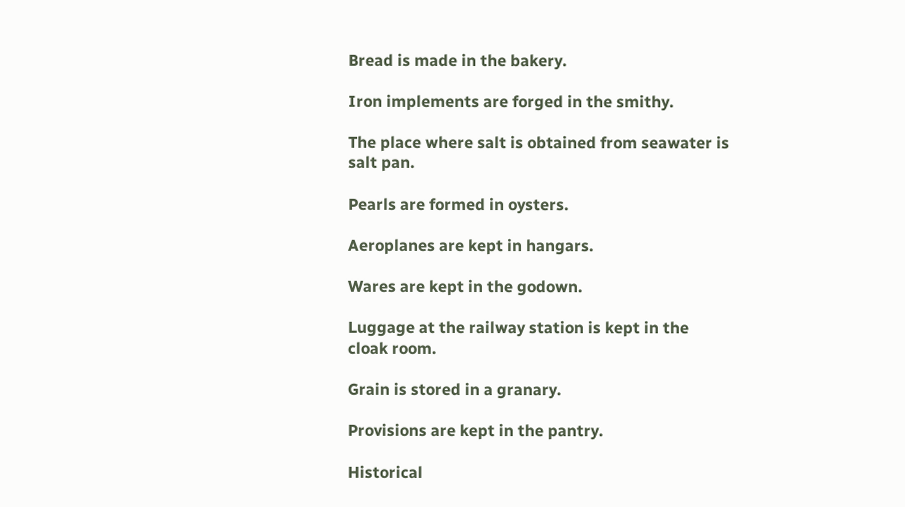Bread is made in the bakery.

Iron implements are forged in the smithy.

The place where salt is obtained from seawater is salt pan.

Pearls are formed in oysters.

Aeroplanes are kept in hangars.

Wares are kept in the godown.

Luggage at the railway station is kept in the cloak room.

Grain is stored in a granary.

Provisions are kept in the pantry.

Historical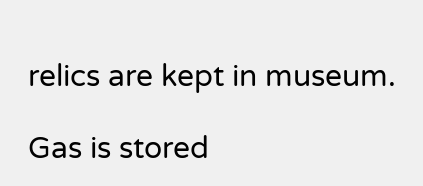relics are kept in museum.

Gas is stored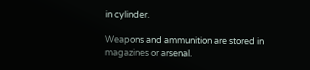in cylinder.

Weapons and ammunition are stored in magazines or arsenal.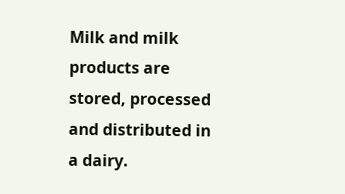Milk and milk products are stored, processed and distributed in a dairy.